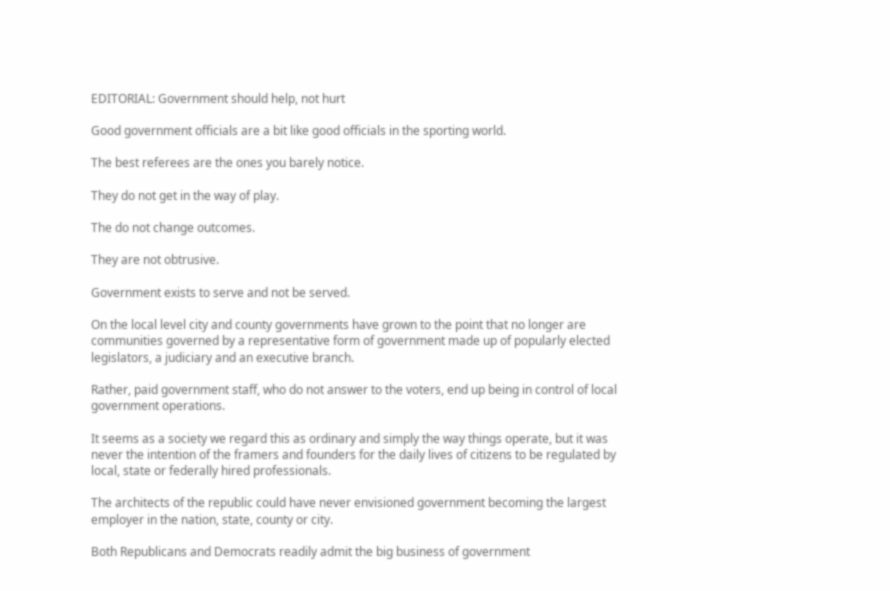EDITORIAL: Government should help, not hurt

Good government officials are a bit like good officials in the sporting world.

The best referees are the ones you barely notice.

They do not get in the way of play.

The do not change outcomes.

They are not obtrusive.

Government exists to serve and not be served.

On the local level city and county governments have grown to the point that no longer are communities governed by a representative form of government made up of popularly elected legislators, a judiciary and an executive branch.

Rather, paid government staff, who do not answer to the voters, end up being in control of local government operations.

It seems as a society we regard this as ordinary and simply the way things operate, but it was never the intention of the framers and founders for the daily lives of citizens to be regulated by local, state or federally hired professionals.

The architects of the republic could have never envisioned government becoming the largest employer in the nation, state, county or city.

Both Republicans and Democrats readily admit the big business of government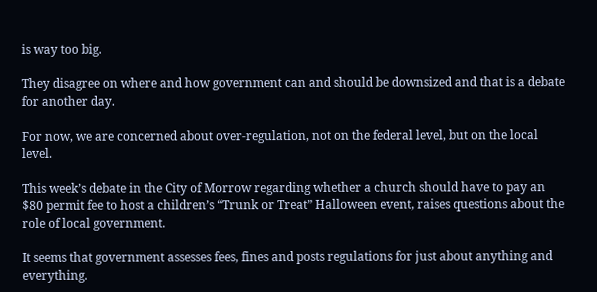is way too big.

They disagree on where and how government can and should be downsized and that is a debate for another day.

For now, we are concerned about over-regulation, not on the federal level, but on the local level.

This week’s debate in the City of Morrow regarding whether a church should have to pay an $80 permit fee to host a children’s “Trunk or Treat” Halloween event, raises questions about the role of local government.

It seems that government assesses fees, fines and posts regulations for just about anything and everything.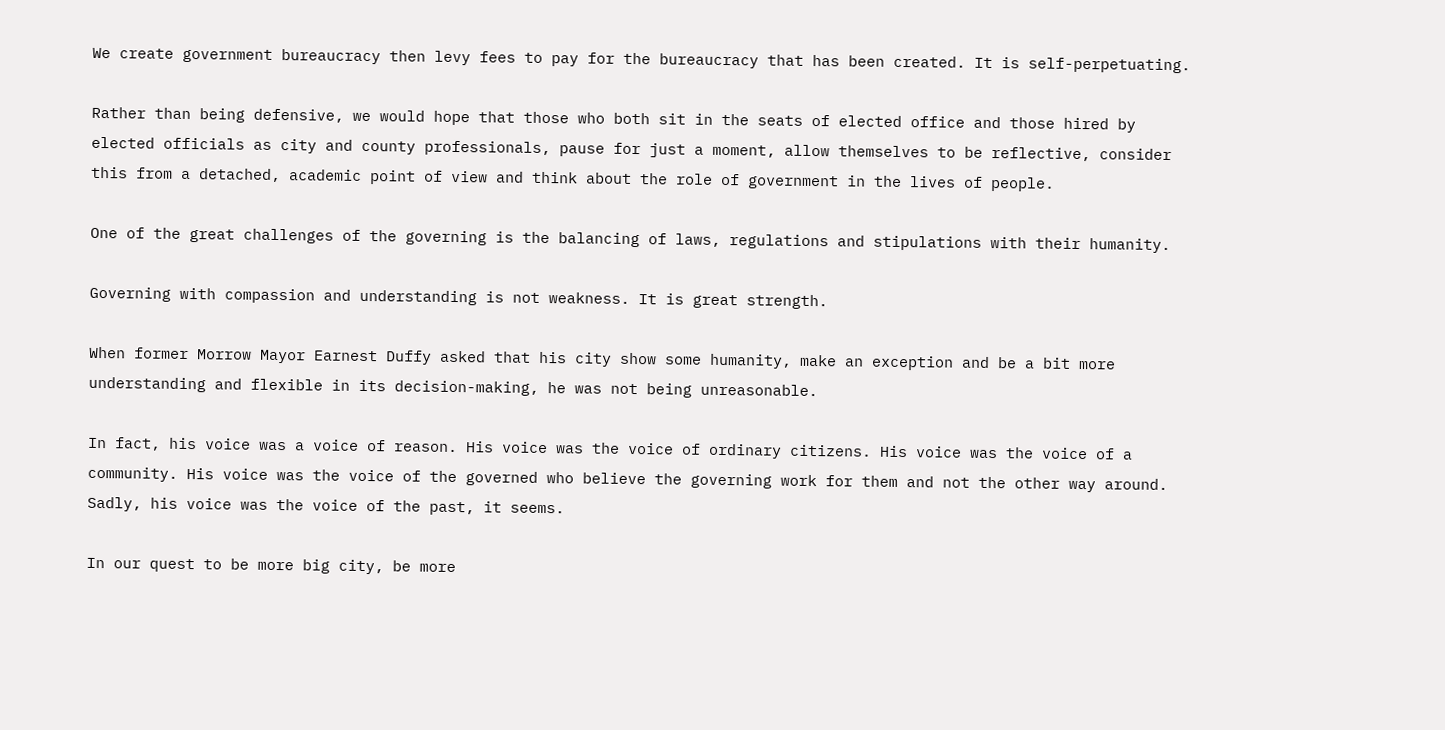We create government bureaucracy then levy fees to pay for the bureaucracy that has been created. It is self-perpetuating.

Rather than being defensive, we would hope that those who both sit in the seats of elected office and those hired by elected officials as city and county professionals, pause for just a moment, allow themselves to be reflective, consider this from a detached, academic point of view and think about the role of government in the lives of people.

One of the great challenges of the governing is the balancing of laws, regulations and stipulations with their humanity.

Governing with compassion and understanding is not weakness. It is great strength.

When former Morrow Mayor Earnest Duffy asked that his city show some humanity, make an exception and be a bit more understanding and flexible in its decision-making, he was not being unreasonable.

In fact, his voice was a voice of reason. His voice was the voice of ordinary citizens. His voice was the voice of a community. His voice was the voice of the governed who believe the governing work for them and not the other way around. Sadly, his voice was the voice of the past, it seems.

In our quest to be more big city, be more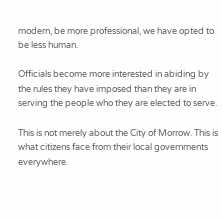modern, be more professional, we have opted to be less human.

Officials become more interested in abiding by the rules they have imposed than they are in serving the people who they are elected to serve.

This is not merely about the City of Morrow. This is what citizens face from their local governments everywhere.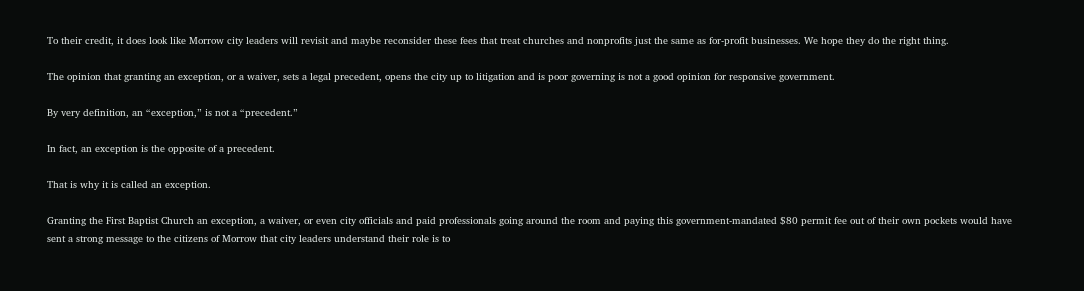To their credit, it does look like Morrow city leaders will revisit and maybe reconsider these fees that treat churches and nonprofits just the same as for-profit businesses. We hope they do the right thing.

The opinion that granting an exception, or a waiver, sets a legal precedent, opens the city up to litigation and is poor governing is not a good opinion for responsive government.

By very definition, an “exception,” is not a “precedent.”

In fact, an exception is the opposite of a precedent.

That is why it is called an exception.

Granting the First Baptist Church an exception, a waiver, or even city officials and paid professionals going around the room and paying this government-mandated $80 permit fee out of their own pockets would have sent a strong message to the citizens of Morrow that city leaders understand their role is to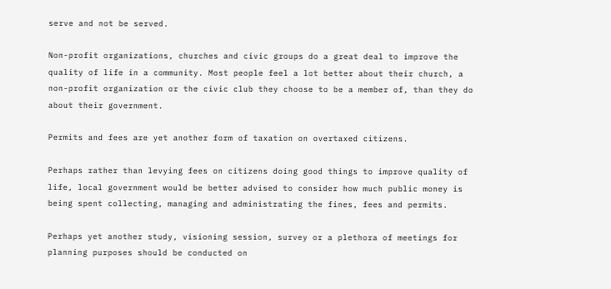serve and not be served.

Non-profit organizations, churches and civic groups do a great deal to improve the quality of life in a community. Most people feel a lot better about their church, a non-profit organization or the civic club they choose to be a member of, than they do about their government.

Permits and fees are yet another form of taxation on overtaxed citizens.

Perhaps rather than levying fees on citizens doing good things to improve quality of life, local government would be better advised to consider how much public money is being spent collecting, managing and administrating the fines, fees and permits.

Perhaps yet another study, visioning session, survey or a plethora of meetings for planning purposes should be conducted on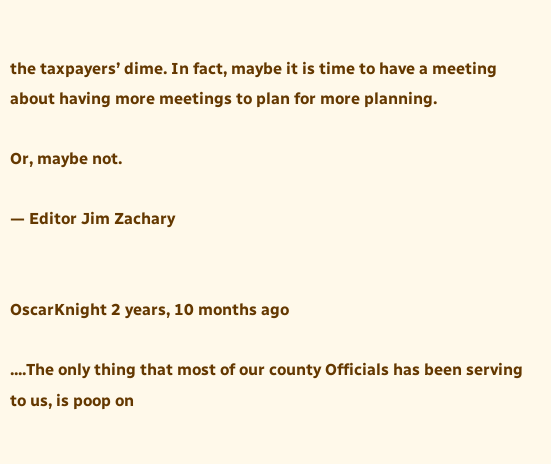the taxpayers’ dime. In fact, maybe it is time to have a meeting about having more meetings to plan for more planning.

Or, maybe not.

— Editor Jim Zachary


OscarKnight 2 years, 10 months ago

....The only thing that most of our county Officials has been serving to us, is poop on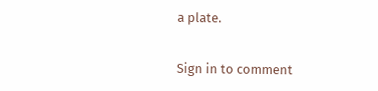a plate.


Sign in to comment